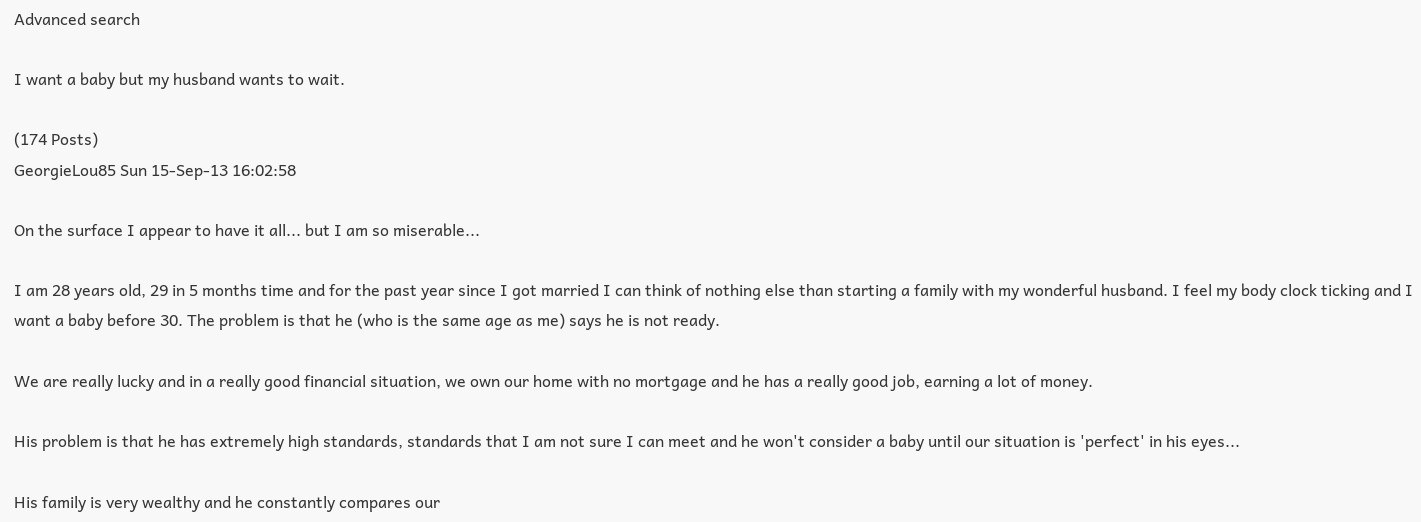Advanced search

I want a baby but my husband wants to wait.

(174 Posts)
GeorgieLou85 Sun 15-Sep-13 16:02:58

On the surface I appear to have it all... but I am so miserable...

I am 28 years old, 29 in 5 months time and for the past year since I got married I can think of nothing else than starting a family with my wonderful husband. I feel my body clock ticking and I want a baby before 30. The problem is that he (who is the same age as me) says he is not ready.

We are really lucky and in a really good financial situation, we own our home with no mortgage and he has a really good job, earning a lot of money.

His problem is that he has extremely high standards, standards that I am not sure I can meet and he won't consider a baby until our situation is 'perfect' in his eyes...

His family is very wealthy and he constantly compares our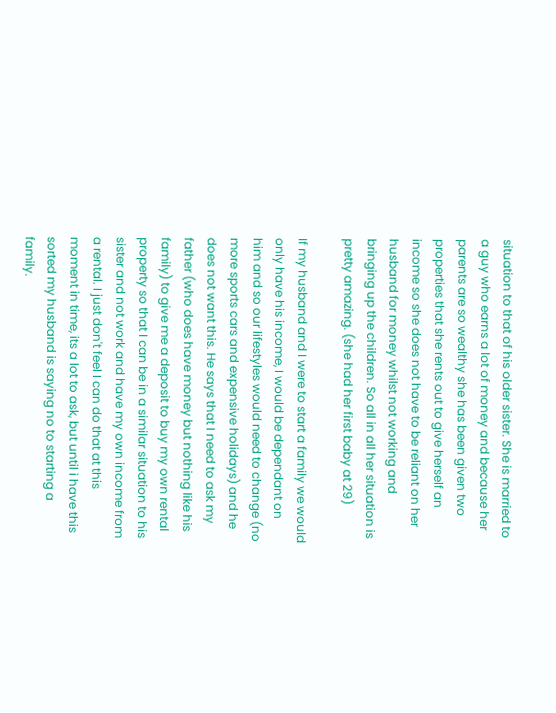situation to that of his older sister. She is married to a guy who earns a lot of money and because her parents are so wealthy she has been given two properties that she rents out to give herself an income so she does not have to be reliant on her husband for money whilst not working and bringing up the children. So all in all her situation is pretty amazing. (she had her first baby at 29)

If my husband and I were to start a family we would only have his income, I would be dependant on him and so our lifestyles would need to change (no more sports cars and expensive holidays) and he does not want this. He says that I need to ask my father (who does have money but nothing like his family) to give me a deposit to buy my own rental property so that I can be in a similar situation to his sister and not work and have my own income from a rental. I just don't feel I can do that at this moment in time, its a lot to ask, but until i have this sorted my husband is saying no to starting a family.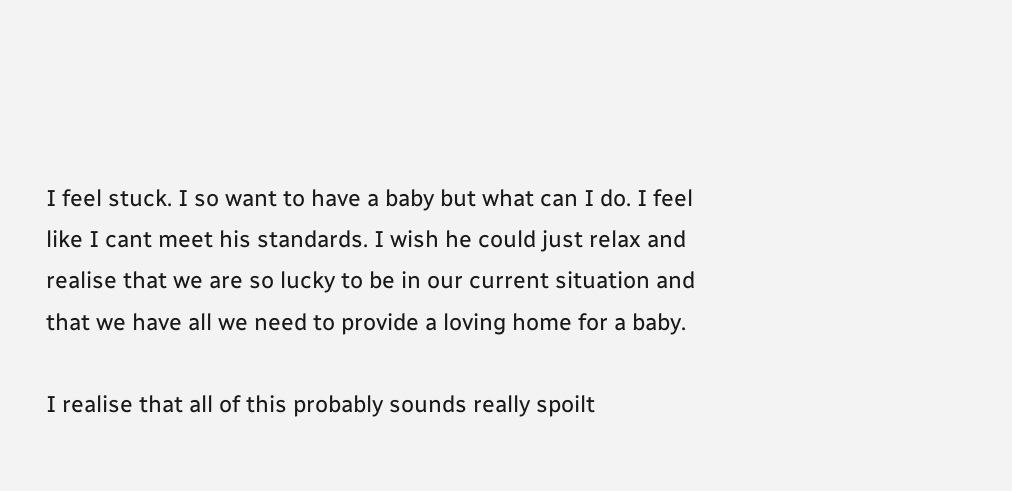I feel stuck. I so want to have a baby but what can I do. I feel like I cant meet his standards. I wish he could just relax and realise that we are so lucky to be in our current situation and that we have all we need to provide a loving home for a baby.

I realise that all of this probably sounds really spoilt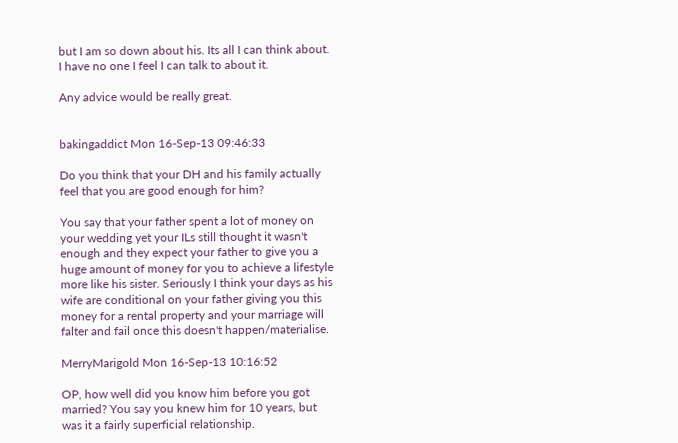but I am so down about his. Its all I can think about. I have no one I feel I can talk to about it.

Any advice would be really great.


bakingaddict Mon 16-Sep-13 09:46:33

Do you think that your DH and his family actually feel that you are good enough for him?

You say that your father spent a lot of money on your wedding yet your ILs still thought it wasn't enough and they expect your father to give you a huge amount of money for you to achieve a lifestyle more like his sister. Seriously I think your days as his wife are conditional on your father giving you this money for a rental property and your marriage will falter and fail once this doesn't happen/materialise.

MerryMarigold Mon 16-Sep-13 10:16:52

OP, how well did you know him before you got married? You say you knew him for 10 years, but was it a fairly superficial relationship.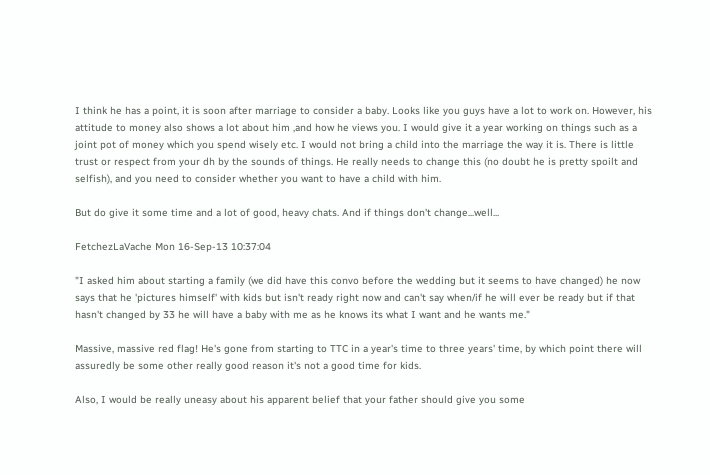I think he has a point, it is soon after marriage to consider a baby. Looks like you guys have a lot to work on. However, his attitude to money also shows a lot about him ,and how he views you. I would give it a year working on things such as a joint pot of money which you spend wisely etc. I would not bring a child into the marriage the way it is. There is little trust or respect from your dh by the sounds of things. He really needs to change this (no doubt he is pretty spoilt and selfish), and you need to consider whether you want to have a child with him.

But do give it some time and a lot of good, heavy chats. And if things don't change...well...

FetchezLaVache Mon 16-Sep-13 10:37:04

"I asked him about starting a family (we did have this convo before the wedding but it seems to have changed) he now says that he 'pictures himself' with kids but isn't ready right now and can't say when/if he will ever be ready but if that hasn't changed by 33 he will have a baby with me as he knows its what I want and he wants me."

Massive, massive red flag! He's gone from starting to TTC in a year's time to three years' time, by which point there will assuredly be some other really good reason it's not a good time for kids.

Also, I would be really uneasy about his apparent belief that your father should give you some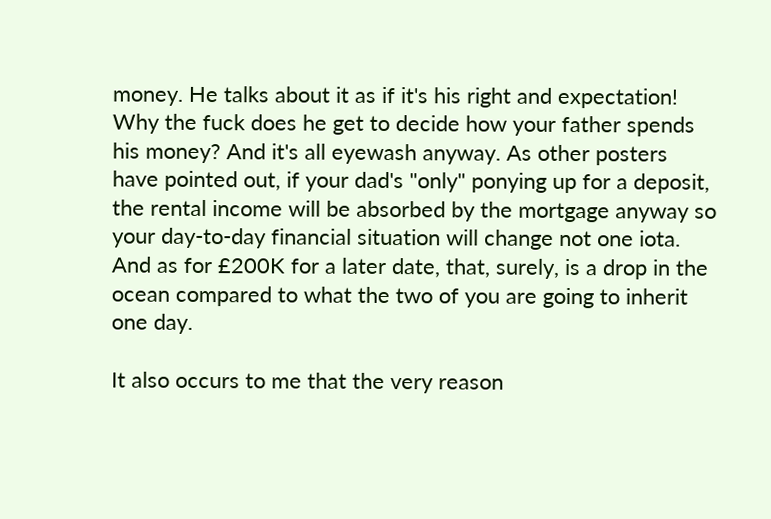money. He talks about it as if it's his right and expectation! Why the fuck does he get to decide how your father spends his money? And it's all eyewash anyway. As other posters have pointed out, if your dad's "only" ponying up for a deposit, the rental income will be absorbed by the mortgage anyway so your day-to-day financial situation will change not one iota. And as for £200K for a later date, that, surely, is a drop in the ocean compared to what the two of you are going to inherit one day.

It also occurs to me that the very reason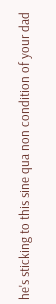he's sticking to this sine qua non condition of your dad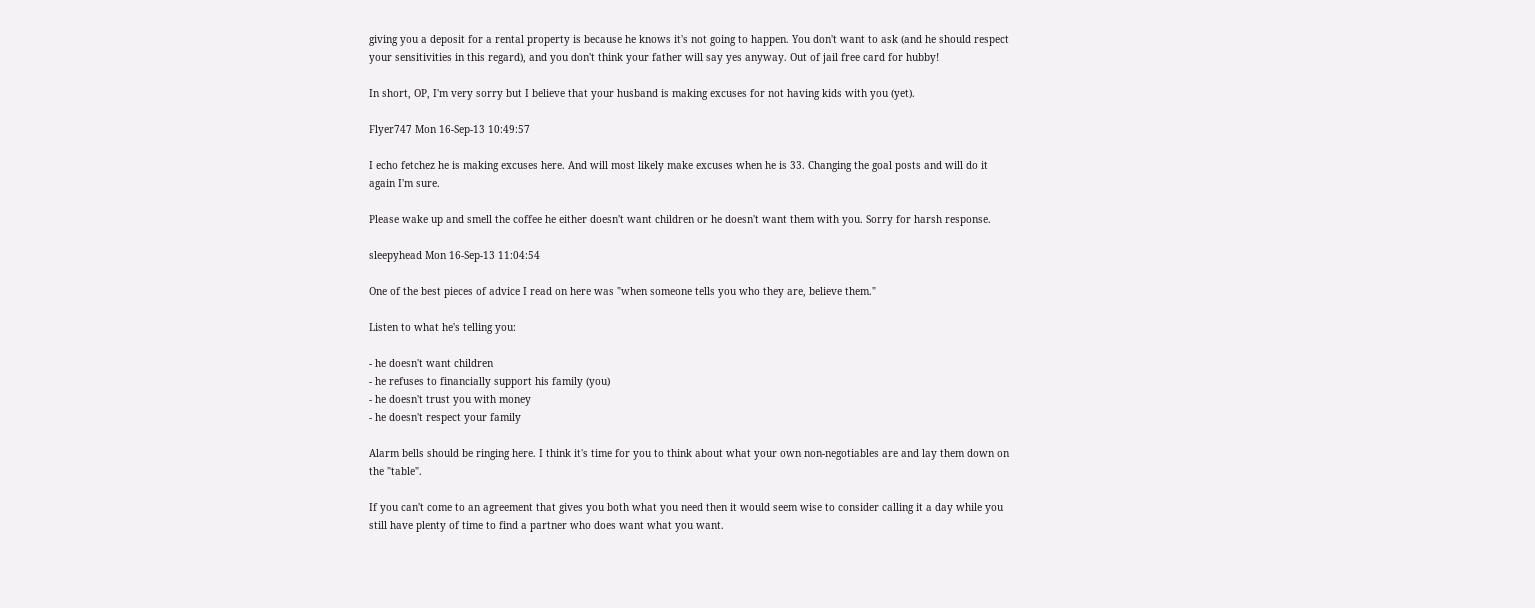giving you a deposit for a rental property is because he knows it's not going to happen. You don't want to ask (and he should respect your sensitivities in this regard), and you don't think your father will say yes anyway. Out of jail free card for hubby!

In short, OP, I'm very sorry but I believe that your husband is making excuses for not having kids with you (yet).

Flyer747 Mon 16-Sep-13 10:49:57

I echo fetchez he is making excuses here. And will most likely make excuses when he is 33. Changing the goal posts and will do it again I'm sure.

Please wake up and smell the coffee he either doesn't want children or he doesn't want them with you. Sorry for harsh response.

sleepyhead Mon 16-Sep-13 11:04:54

One of the best pieces of advice I read on here was "when someone tells you who they are, believe them."

Listen to what he's telling you:

- he doesn't want children
- he refuses to financially support his family (you)
- he doesn't trust you with money
- he doesn't respect your family

Alarm bells should be ringing here. I think it's time for you to think about what your own non-negotiables are and lay them down on the "table".

If you can't come to an agreement that gives you both what you need then it would seem wise to consider calling it a day while you still have plenty of time to find a partner who does want what you want.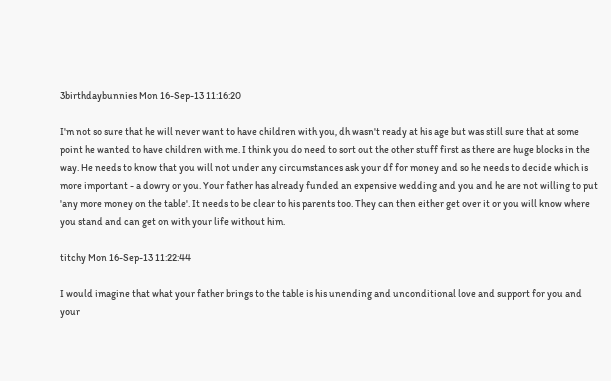3birthdaybunnies Mon 16-Sep-13 11:16:20

I'm not so sure that he will never want to have children with you, dh wasn't ready at his age but was still sure that at some point he wanted to have children with me. I think you do need to sort out the other stuff first as there are huge blocks in the way. He needs to know that you will not under any circumstances ask your df for money and so he needs to decide which is more important - a dowry or you. Your father has already funded an expensive wedding and you and he are not willing to put 'any more money on the table'. It needs to be clear to his parents too. They can then either get over it or you will know where you stand and can get on with your life without him.

titchy Mon 16-Sep-13 11:22:44

I would imagine that what your father brings to the table is his unending and unconditional love and support for you and your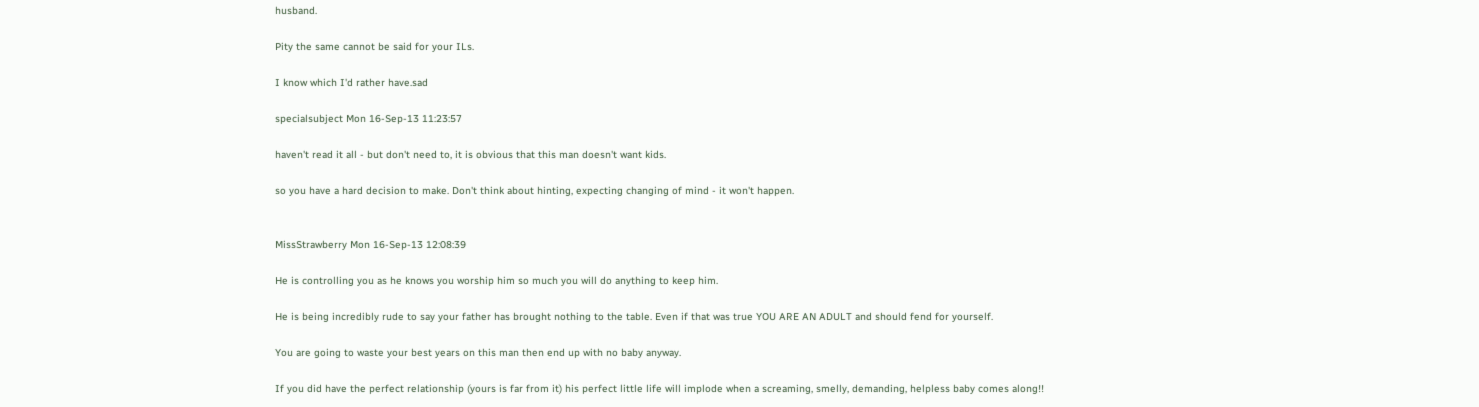husband.

Pity the same cannot be said for your ILs.

I know which I'd rather have.sad

specialsubject Mon 16-Sep-13 11:23:57

haven't read it all - but don't need to, it is obvious that this man doesn't want kids.

so you have a hard decision to make. Don't think about hinting, expecting changing of mind - it won't happen.


MissStrawberry Mon 16-Sep-13 12:08:39

He is controlling you as he knows you worship him so much you will do anything to keep him.

He is being incredibly rude to say your father has brought nothing to the table. Even if that was true YOU ARE AN ADULT and should fend for yourself.

You are going to waste your best years on this man then end up with no baby anyway.

If you did have the perfect relationship (yours is far from it) his perfect little life will implode when a screaming, smelly, demanding, helpless baby comes along!!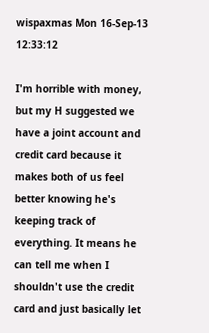wispaxmas Mon 16-Sep-13 12:33:12

I'm horrible with money, but my H suggested we have a joint account and credit card because it makes both of us feel better knowing he's keeping track of everything. It means he can tell me when I shouldn't use the credit card and just basically let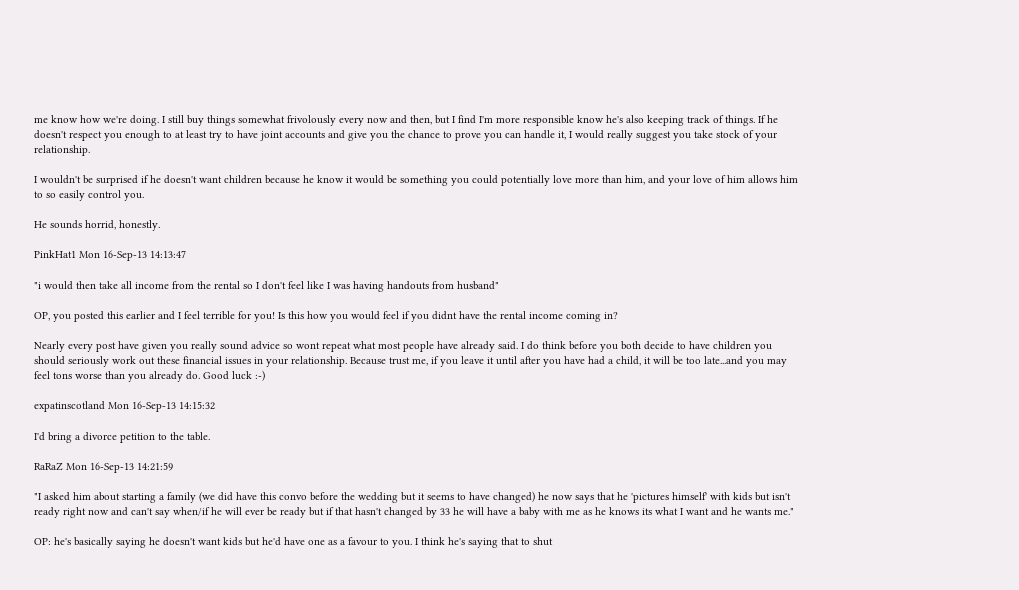me know how we're doing. I still buy things somewhat frivolously every now and then, but I find I'm more responsible know he's also keeping track of things. If he doesn't respect you enough to at least try to have joint accounts and give you the chance to prove you can handle it, I would really suggest you take stock of your relationship.

I wouldn't be surprised if he doesn't want children because he know it would be something you could potentially love more than him, and your love of him allows him to so easily control you.

He sounds horrid, honestly.

PinkHat1 Mon 16-Sep-13 14:13:47

"i would then take all income from the rental so I don't feel like I was having handouts from husband"

OP, you posted this earlier and I feel terrible for you! Is this how you would feel if you didnt have the rental income coming in?

Nearly every post have given you really sound advice so wont repeat what most people have already said. I do think before you both decide to have children you should seriously work out these financial issues in your relationship. Because trust me, if you leave it until after you have had a child, it will be too late...and you may feel tons worse than you already do. Good luck :-)

expatinscotland Mon 16-Sep-13 14:15:32

I'd bring a divorce petition to the table.

RaRaZ Mon 16-Sep-13 14:21:59

"I asked him about starting a family (we did have this convo before the wedding but it seems to have changed) he now says that he 'pictures himself' with kids but isn't ready right now and can't say when/if he will ever be ready but if that hasn't changed by 33 he will have a baby with me as he knows its what I want and he wants me."

OP: he's basically saying he doesn't want kids but he'd have one as a favour to you. I think he's saying that to shut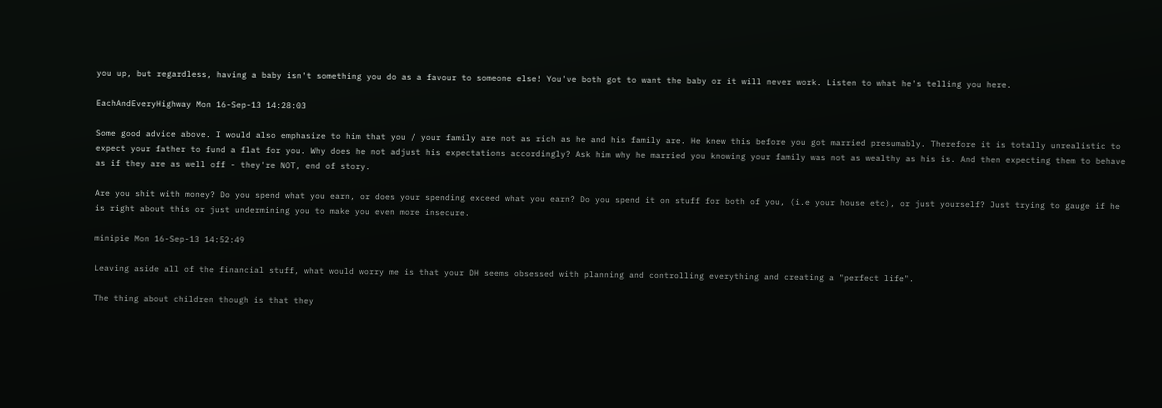you up, but regardless, having a baby isn't something you do as a favour to someone else! You've both got to want the baby or it will never work. Listen to what he's telling you here.

EachAndEveryHighway Mon 16-Sep-13 14:28:03

Some good advice above. I would also emphasize to him that you / your family are not as rich as he and his family are. He knew this before you got married presumably. Therefore it is totally unrealistic to expect your father to fund a flat for you. Why does he not adjust his expectations accordingly? Ask him why he married you knowing your family was not as wealthy as his is. And then expecting them to behave as if they are as well off - they're NOT, end of story.

Are you shit with money? Do you spend what you earn, or does your spending exceed what you earn? Do you spend it on stuff for both of you, (i.e your house etc), or just yourself? Just trying to gauge if he is right about this or just undermining you to make you even more insecure.

minipie Mon 16-Sep-13 14:52:49

Leaving aside all of the financial stuff, what would worry me is that your DH seems obsessed with planning and controlling everything and creating a "perfect life".

The thing about children though is that they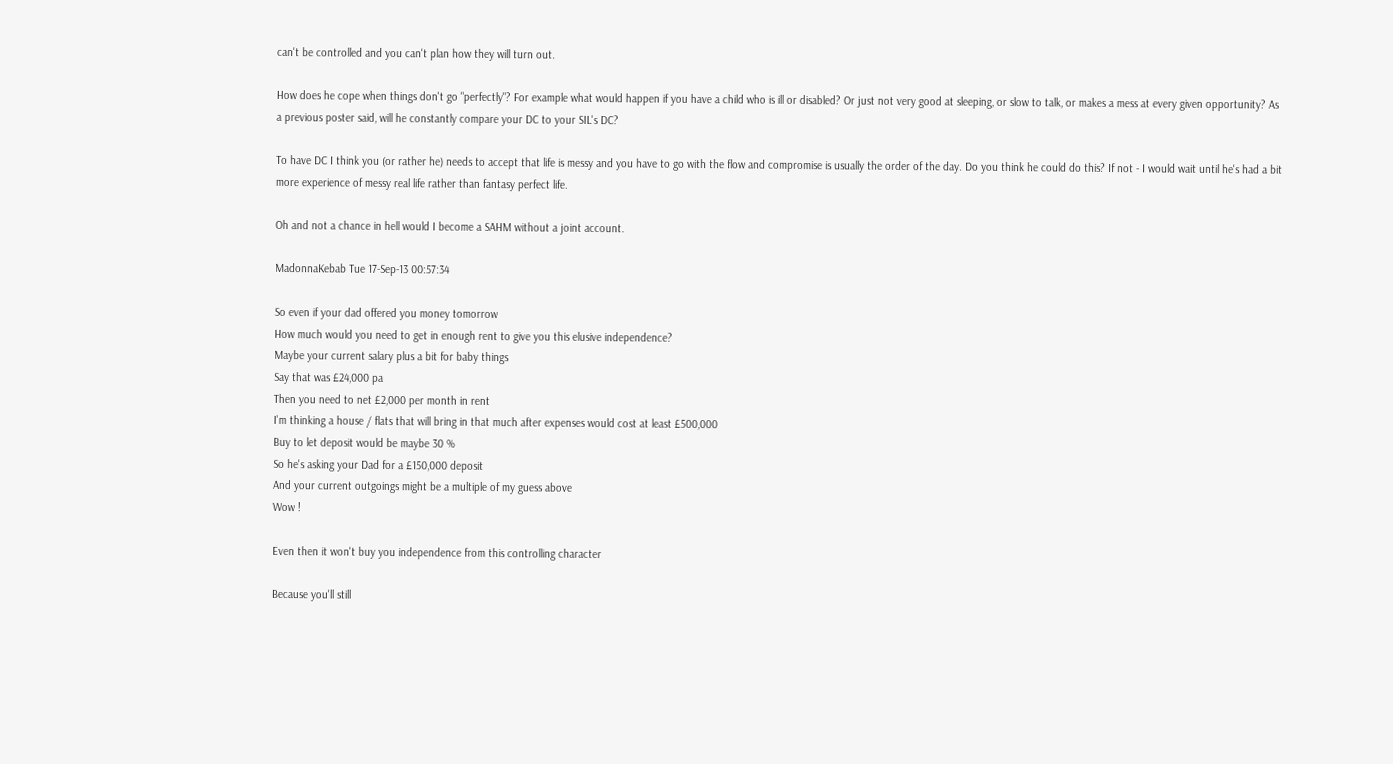can't be controlled and you can't plan how they will turn out.

How does he cope when things don't go "perfectly"? For example what would happen if you have a child who is ill or disabled? Or just not very good at sleeping, or slow to talk, or makes a mess at every given opportunity? As a previous poster said, will he constantly compare your DC to your SIL's DC?

To have DC I think you (or rather he) needs to accept that life is messy and you have to go with the flow and compromise is usually the order of the day. Do you think he could do this? If not - I would wait until he's had a bit more experience of messy real life rather than fantasy perfect life.

Oh and not a chance in hell would I become a SAHM without a joint account.

MadonnaKebab Tue 17-Sep-13 00:57:34

So even if your dad offered you money tomorrow
How much would you need to get in enough rent to give you this elusive independence?
Maybe your current salary plus a bit for baby things
Say that was £24,000 pa
Then you need to net £2,000 per month in rent
I'm thinking a house / flats that will bring in that much after expenses would cost at least £500,000
Buy to let deposit would be maybe 30 %
So he's asking your Dad for a £150,000 deposit
And your current outgoings might be a multiple of my guess above
Wow !

Even then it won't buy you independence from this controlling character

Because you'll still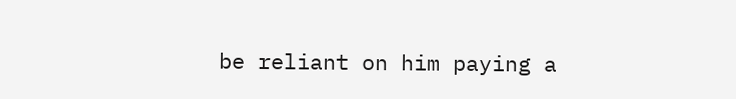be reliant on him paying a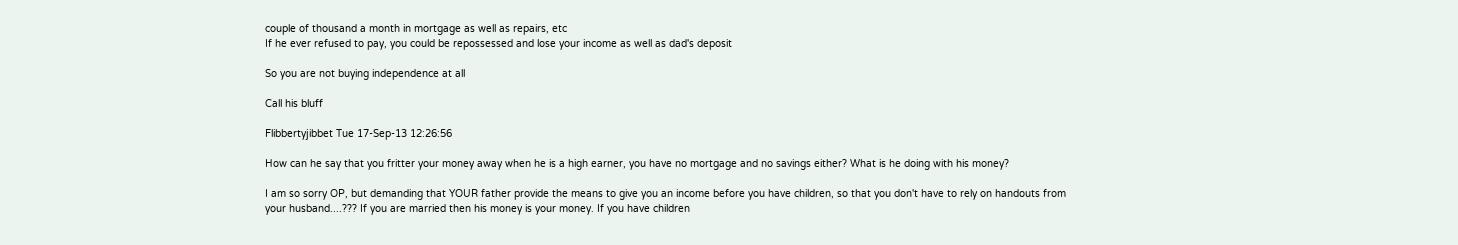couple of thousand a month in mortgage as well as repairs, etc
If he ever refused to pay, you could be repossessed and lose your income as well as dad's deposit

So you are not buying independence at all

Call his bluff

Flibbertyjibbet Tue 17-Sep-13 12:26:56

How can he say that you fritter your money away when he is a high earner, you have no mortgage and no savings either? What is he doing with his money?

I am so sorry OP, but demanding that YOUR father provide the means to give you an income before you have children, so that you don't have to rely on handouts from your husband....??? If you are married then his money is your money. If you have children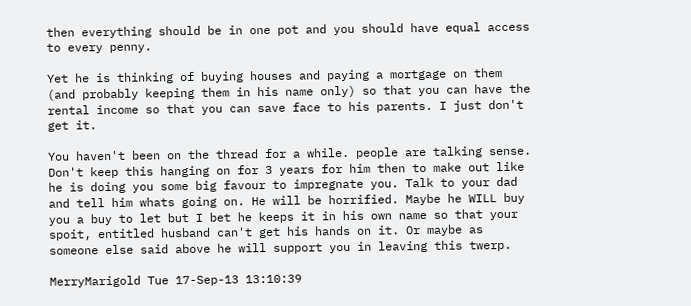then everything should be in one pot and you should have equal access to every penny.

Yet he is thinking of buying houses and paying a mortgage on them (and probably keeping them in his name only) so that you can have the rental income so that you can save face to his parents. I just don't get it.

You haven't been on the thread for a while. people are talking sense. Don't keep this hanging on for 3 years for him then to make out like he is doing you some big favour to impregnate you. Talk to your dad and tell him whats going on. He will be horrified. Maybe he WILL buy you a buy to let but I bet he keeps it in his own name so that your spoit, entitled husband can't get his hands on it. Or maybe as someone else said above he will support you in leaving this twerp.

MerryMarigold Tue 17-Sep-13 13:10:39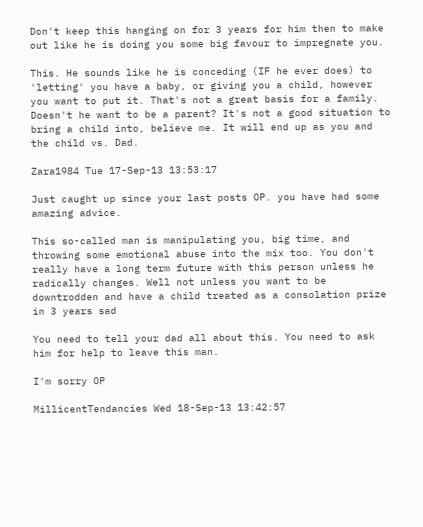Don't keep this hanging on for 3 years for him then to make out like he is doing you some big favour to impregnate you.

This. He sounds like he is conceding (IF he ever does) to 'letting' you have a baby, or giving you a child, however you want to put it. That's not a great basis for a family. Doesn't he want to be a parent? It's not a good situation to bring a child into, believe me. It will end up as you and the child vs. Dad.

Zara1984 Tue 17-Sep-13 13:53:17

Just caught up since your last posts OP. you have had some amazing advice.

This so-called man is manipulating you, big time, and throwing some emotional abuse into the mix too. You don't really have a long term future with this person unless he radically changes. Well not unless you want to be downtrodden and have a child treated as a consolation prize in 3 years sad

You need to tell your dad all about this. You need to ask him for help to leave this man.

I'm sorry OP

MillicentTendancies Wed 18-Sep-13 13:42:57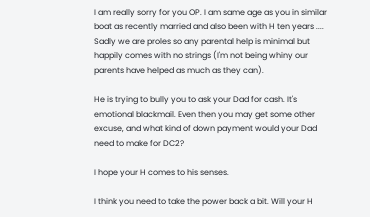I am really sorry for you OP. I am same age as you in similar boat as recently married and also been with H ten years .... Sadly we are proles so any parental help is minimal but happily comes with no strings (I'm not being whiny our parents have helped as much as they can).

He is trying to bully you to ask your Dad for cash. It's emotional blackmail. Even then you may get some other excuse, and what kind of down payment would your Dad need to make for DC2?

I hope your H comes to his senses.

I think you need to take the power back a bit. Will your H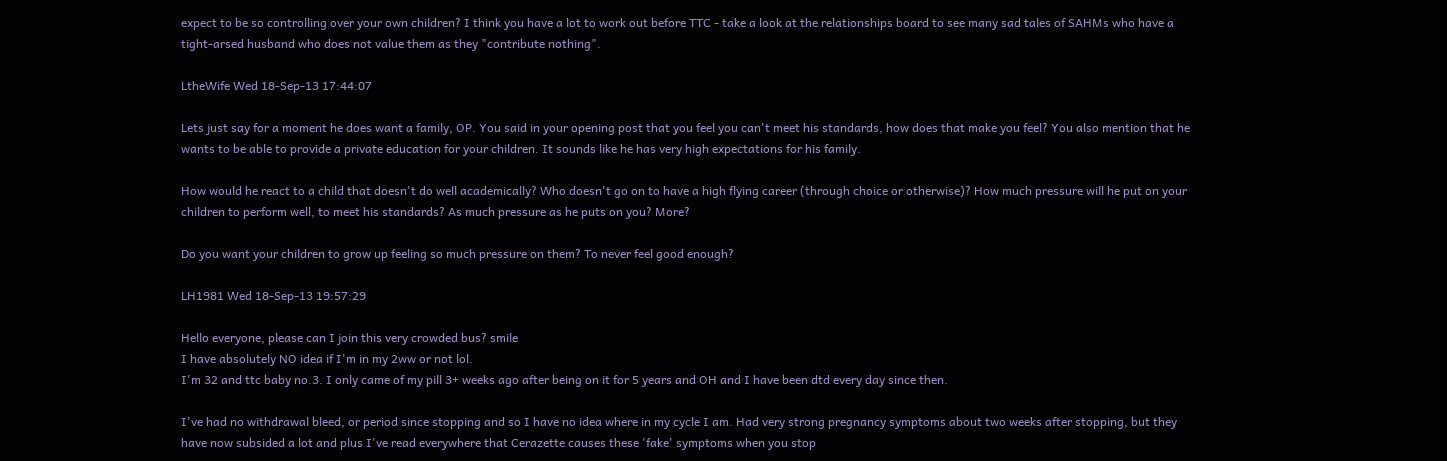expect to be so controlling over your own children? I think you have a lot to work out before TTC - take a look at the relationships board to see many sad tales of SAHMs who have a tight-arsed husband who does not value them as they "contribute nothing".

LtheWife Wed 18-Sep-13 17:44:07

Lets just say for a moment he does want a family, OP. You said in your opening post that you feel you can't meet his standards, how does that make you feel? You also mention that he wants to be able to provide a private education for your children. It sounds like he has very high expectations for his family.

How would he react to a child that doesn't do well academically? Who doesn't go on to have a high flying career (through choice or otherwise)? How much pressure will he put on your children to perform well, to meet his standards? As much pressure as he puts on you? More?

Do you want your children to grow up feeling so much pressure on them? To never feel good enough?

LH1981 Wed 18-Sep-13 19:57:29

Hello everyone, please can I join this very crowded bus? smile
I have absolutely NO idea if I'm in my 2ww or not lol.
I'm 32 and ttc baby no.3. I only came of my pill 3+ weeks ago after being on it for 5 years and OH and I have been dtd every day since then.

I've had no withdrawal bleed, or period since stopping and so I have no idea where in my cycle I am. Had very strong pregnancy symptoms about two weeks after stopping, but they have now subsided a lot and plus I've read everywhere that Cerazette causes these 'fake' symptoms when you stop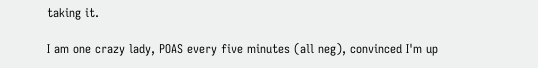taking it.

I am one crazy lady, POAS every five minutes (all neg), convinced I'm up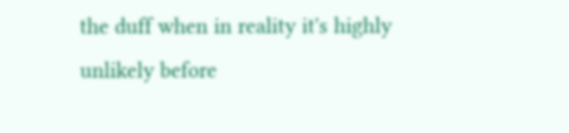the duff when in reality it's highly unlikely before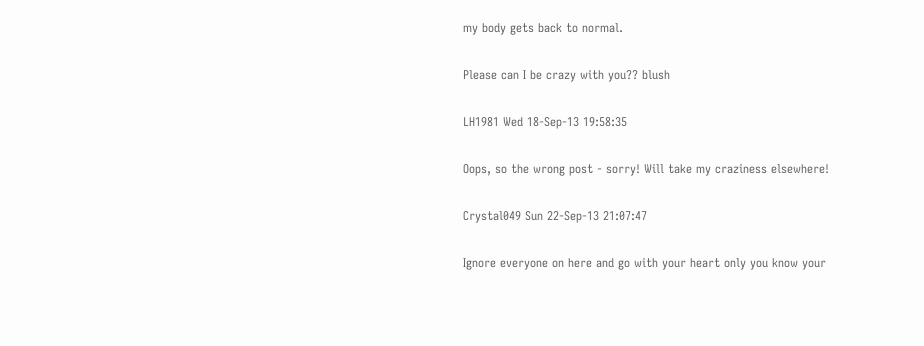my body gets back to normal.

Please can I be crazy with you?? blush

LH1981 Wed 18-Sep-13 19:58:35

Oops, so the wrong post - sorry! Will take my craziness elsewhere!

Crystal049 Sun 22-Sep-13 21:07:47

Ignore everyone on here and go with your heart only you know your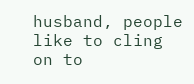husband, people like to cling on to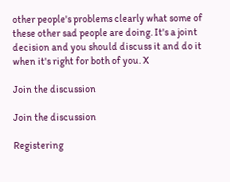other people's problems clearly what some of these other sad people are doing. It's a joint decision and you should discuss it and do it when it's right for both of you. X

Join the discussion

Join the discussion

Registering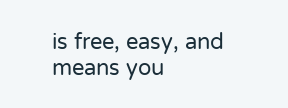is free, easy, and means you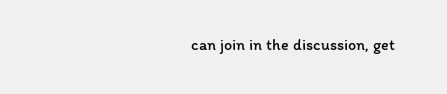can join in the discussion, get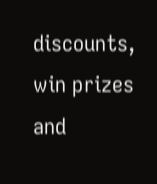discounts, win prizes and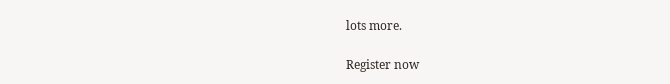lots more.

Register now